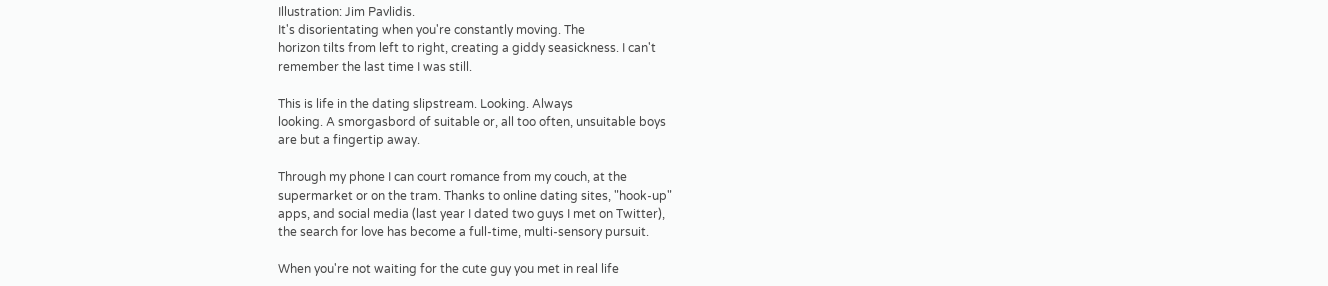Illustration: Jim Pavlidis.
It's disorientating when you're constantly moving. The
horizon tilts from left to right, creating a giddy seasickness. I can't
remember the last time I was still.

This is life in the dating slipstream. Looking. Always
looking. A smorgasbord of suitable or, all too often, unsuitable boys
are but a fingertip away.

Through my phone I can court romance from my couch, at the
supermarket or on the tram. Thanks to online dating sites, "hook-up"
apps, and social media (last year I dated two guys I met on Twitter),
the search for love has become a full-time, multi-sensory pursuit.

When you're not waiting for the cute guy you met in real life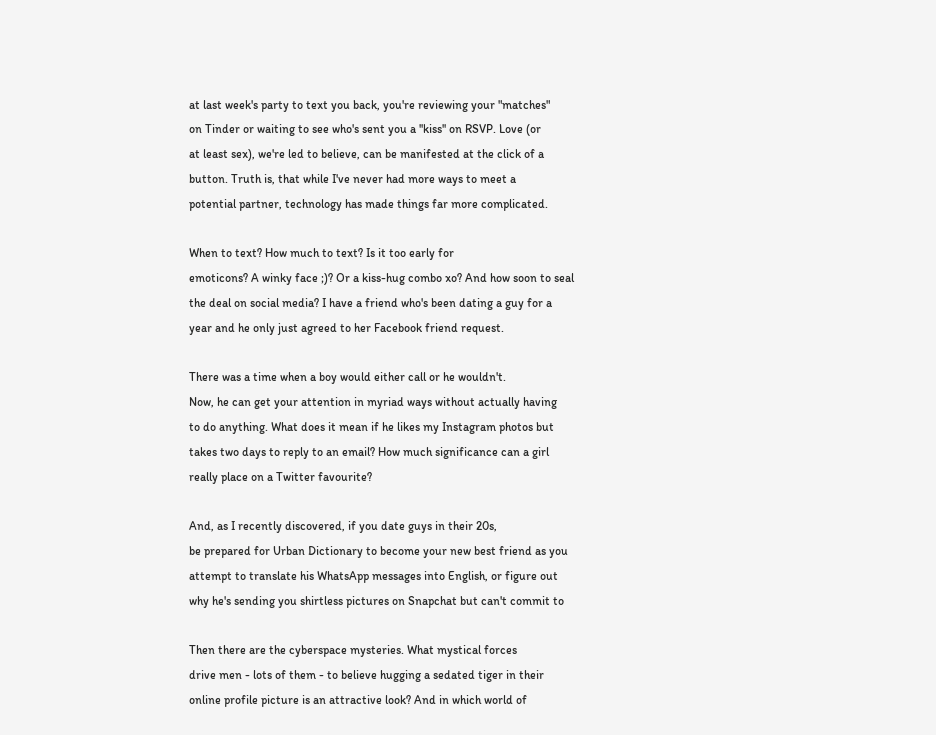at last week's party to text you back, you're reviewing your "matches"
on Tinder or waiting to see who's sent you a ''kiss'' on RSVP. Love (or
at least sex), we're led to believe, can be manifested at the click of a
button. Truth is, that while I've never had more ways to meet a
potential partner, technology has made things far more complicated.

When to text? How much to text? Is it too early for
emoticons? A winky face ;)? Or a kiss-hug combo xo? And how soon to seal
the deal on social media? I have a friend who's been dating a guy for a
year and he only just agreed to her Facebook friend request.

There was a time when a boy would either call or he wouldn't.
Now, he can get your attention in myriad ways without actually having
to do anything. What does it mean if he likes my Instagram photos but
takes two days to reply to an email? How much significance can a girl
really place on a Twitter favourite?

And, as I recently discovered, if you date guys in their 20s,
be prepared for Urban Dictionary to become your new best friend as you
attempt to translate his WhatsApp messages into English, or figure out
why he's sending you shirtless pictures on Snapchat but can't commit to

Then there are the cyberspace mysteries. What mystical forces
drive men - lots of them - to believe hugging a sedated tiger in their
online profile picture is an attractive look? And in which world of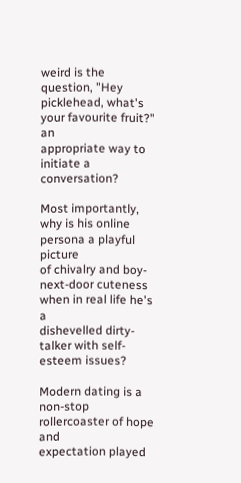weird is the question, "Hey picklehead, what's your favourite fruit?" an
appropriate way to initiate a conversation?

Most importantly, why is his online persona a playful picture
of chivalry and boy-next-door cuteness when in real life he's a
dishevelled dirty-talker with self-esteem issues?

Modern dating is a non-stop rollercoaster of hope and
expectation played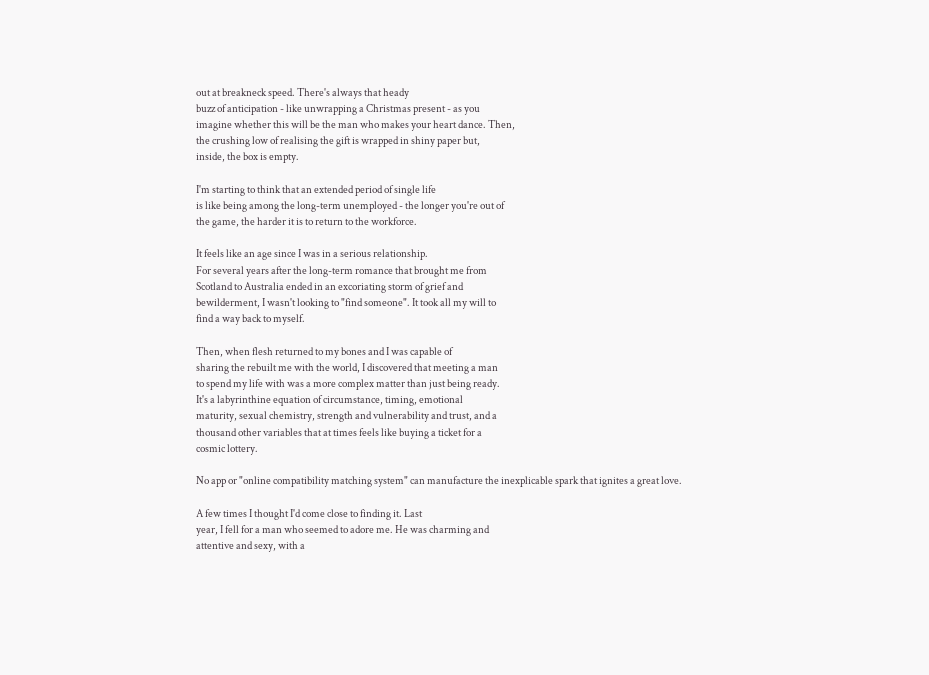out at breakneck speed. There's always that heady
buzz of anticipation - like unwrapping a Christmas present - as you
imagine whether this will be the man who makes your heart dance. Then,
the crushing low of realising the gift is wrapped in shiny paper but,
inside, the box is empty.

I'm starting to think that an extended period of single life
is like being among the long-term unemployed - the longer you're out of
the game, the harder it is to return to the workforce.

It feels like an age since I was in a serious relationship.
For several years after the long-term romance that brought me from
Scotland to Australia ended in an excoriating storm of grief and
bewilderment, I wasn't looking to "find someone". It took all my will to
find a way back to myself.

Then, when flesh returned to my bones and I was capable of
sharing the rebuilt me with the world, I discovered that meeting a man
to spend my life with was a more complex matter than just being ready.
It's a labyrinthine equation of circumstance, timing, emotional
maturity, sexual chemistry, strength and vulnerability and trust, and a
thousand other variables that at times feels like buying a ticket for a
cosmic lottery.

No app or "online compatibility matching system" can manufacture the inexplicable spark that ignites a great love.

A few times I thought I'd come close to finding it. Last
year, I fell for a man who seemed to adore me. He was charming and
attentive and sexy, with a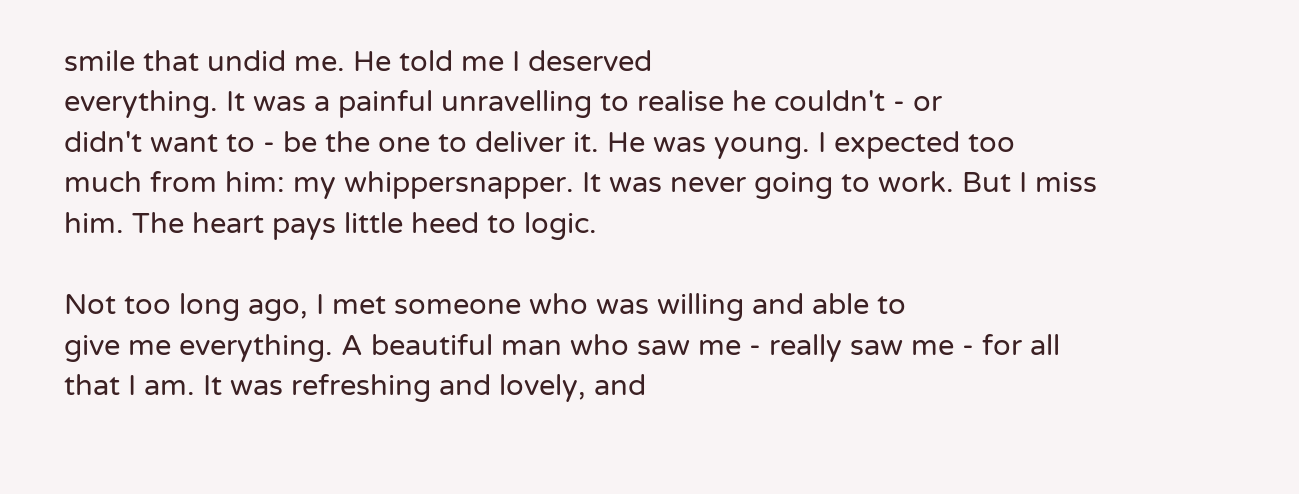smile that undid me. He told me I deserved
everything. It was a painful unravelling to realise he couldn't - or
didn't want to - be the one to deliver it. He was young. I expected too
much from him: my whippersnapper. It was never going to work. But I miss
him. The heart pays little heed to logic.

Not too long ago, I met someone who was willing and able to
give me everything. A beautiful man who saw me - really saw me - for all
that I am. It was refreshing and lovely, and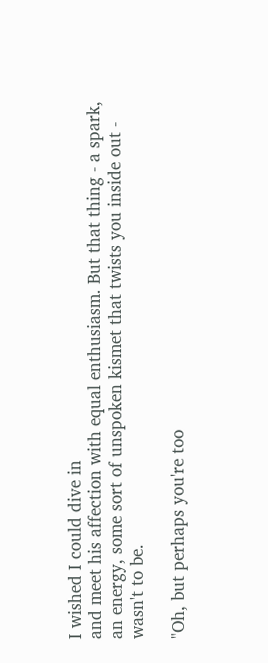I wished I could dive in
and meet his affection with equal enthusiasm. But that thing - a spark,
an energy, some sort of unspoken kismet that twists you inside out -
wasn't to be.

"Oh, but perhaps you're too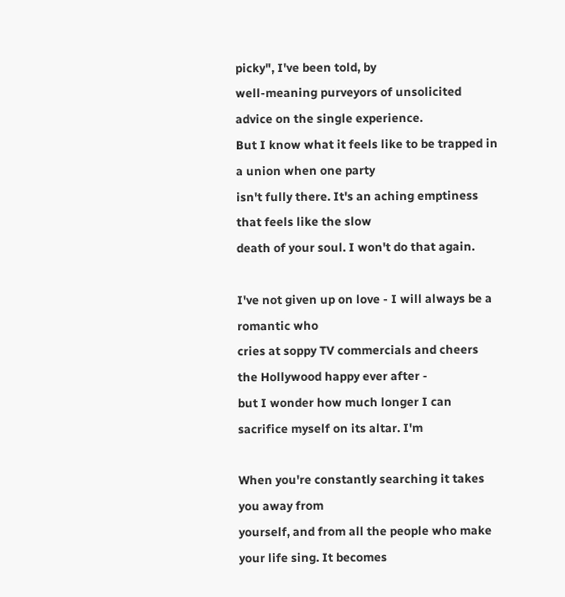picky", I've been told, by
well-meaning purveyors of unsolicited advice on the single experience.
But I know what it feels like to be trapped in a union when one party
isn't fully there. It's an aching emptiness that feels like the slow
death of your soul. I won't do that again.

I've not given up on love - I will always be a romantic who
cries at soppy TV commercials and cheers the Hollywood happy ever after -
but I wonder how much longer I can sacrifice myself on its altar. I'm

When you're constantly searching it takes you away from
yourself, and from all the people who make your life sing. It becomes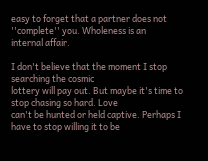easy to forget that a partner does not ''complete'' you. Wholeness is an
internal affair.

I don't believe that the moment I stop searching the cosmic
lottery will pay out. But maybe it's time to stop chasing so hard. Love
can't be hunted or held captive. Perhaps I have to stop willing it to be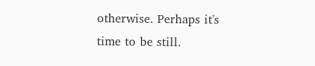otherwise. Perhaps it's time to be still.